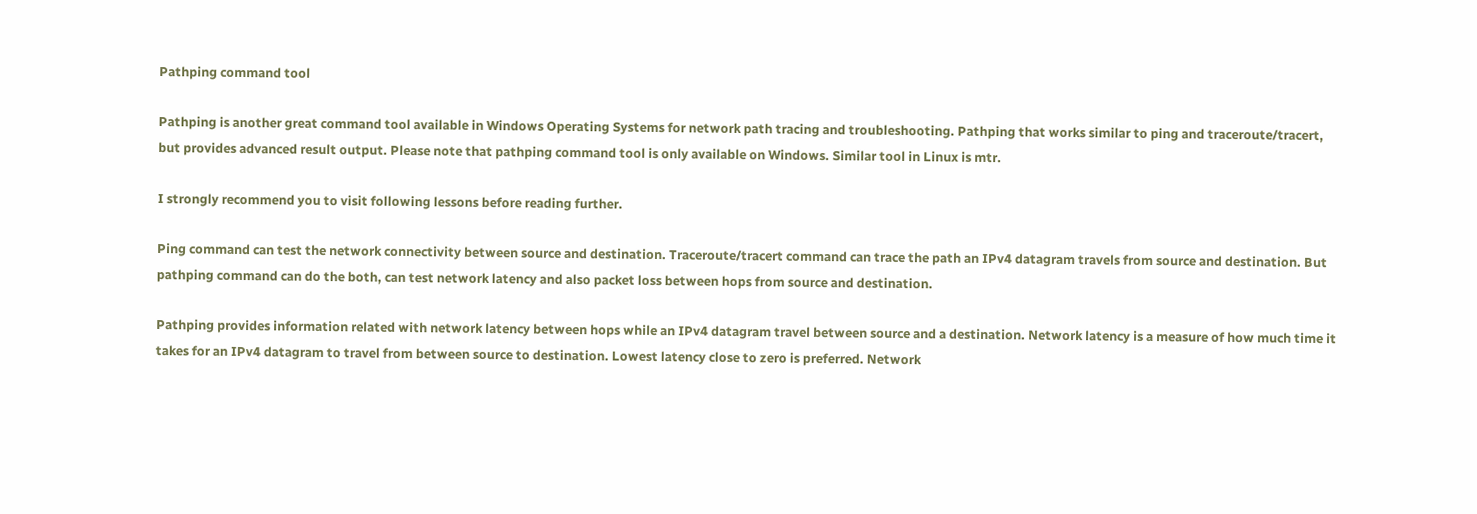Pathping command tool

Pathping is another great command tool available in Windows Operating Systems for network path tracing and troubleshooting. Pathping that works similar to ping and traceroute/tracert, but provides advanced result output. Please note that pathping command tool is only available on Windows. Similar tool in Linux is mtr.

I strongly recommend you to visit following lessons before reading further.

Ping command can test the network connectivity between source and destination. Traceroute/tracert command can trace the path an IPv4 datagram travels from source and destination. But pathping command can do the both, can test network latency and also packet loss between hops from source and destination.

Pathping provides information related with network latency between hops while an IPv4 datagram travel between source and a destination. Network latency is a measure of how much time it takes for an IPv4 datagram to travel from between source to destination. Lowest latency close to zero is preferred. Network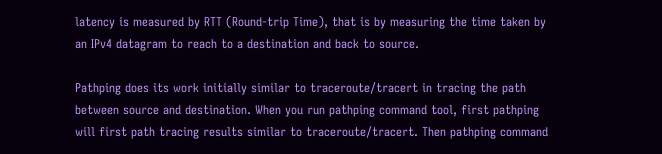latency is measured by RTT (Round-trip Time), that is by measuring the time taken by an IPv4 datagram to reach to a destination and back to source.

Pathping does its work initially similar to traceroute/tracert in tracing the path between source and destination. When you run pathping command tool, first pathping will first path tracing results similar to traceroute/tracert. Then pathping command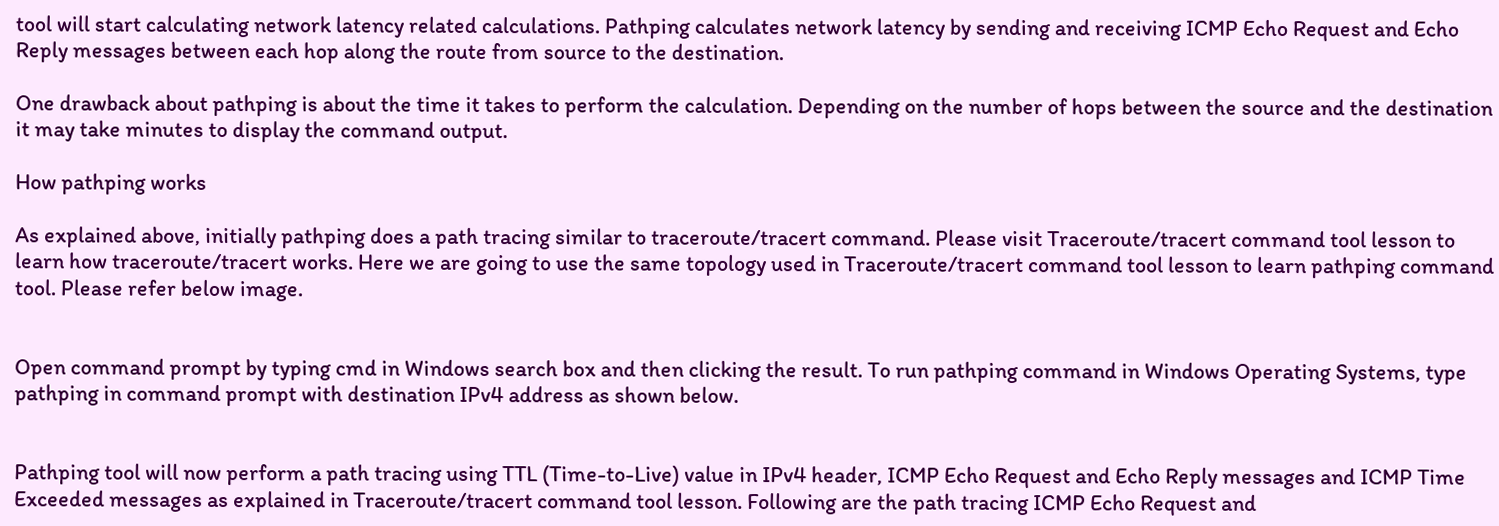tool will start calculating network latency related calculations. Pathping calculates network latency by sending and receiving ICMP Echo Request and Echo Reply messages between each hop along the route from source to the destination.

One drawback about pathping is about the time it takes to perform the calculation. Depending on the number of hops between the source and the destination it may take minutes to display the command output.

How pathping works

As explained above, initially pathping does a path tracing similar to traceroute/tracert command. Please visit Traceroute/tracert command tool lesson to learn how traceroute/tracert works. Here we are going to use the same topology used in Traceroute/tracert command tool lesson to learn pathping command tool. Please refer below image.


Open command prompt by typing cmd in Windows search box and then clicking the result. To run pathping command in Windows Operating Systems, type pathping in command prompt with destination IPv4 address as shown below.


Pathping tool will now perform a path tracing using TTL (Time-to-Live) value in IPv4 header, ICMP Echo Request and Echo Reply messages and ICMP Time Exceeded messages as explained in Traceroute/tracert command tool lesson. Following are the path tracing ICMP Echo Request and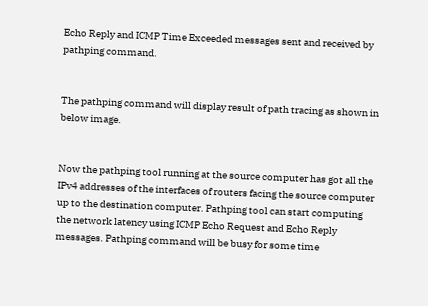Echo Reply and ICMP Time Exceeded messages sent and received by pathping command.


The pathping command will display result of path tracing as shown in below image.


Now the pathping tool running at the source computer has got all the IPv4 addresses of the interfaces of routers facing the source computer up to the destination computer. Pathping tool can start computing the network latency using ICMP Echo Request and Echo Reply messages. Pathping command will be busy for some time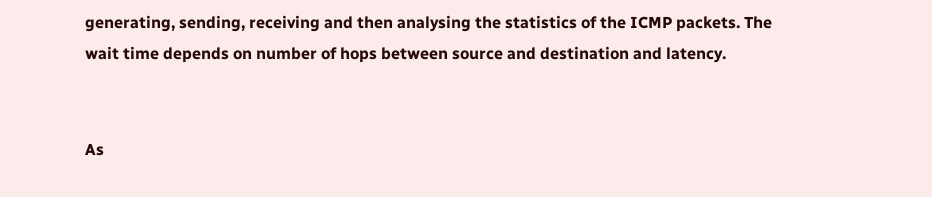generating, sending, receiving and then analysing the statistics of the ICMP packets. The wait time depends on number of hops between source and destination and latency.


As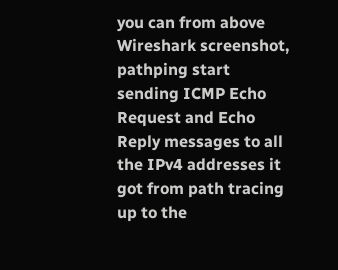you can from above Wireshark screenshot, pathping start sending ICMP Echo Request and Echo Reply messages to all the IPv4 addresses it got from path tracing up to the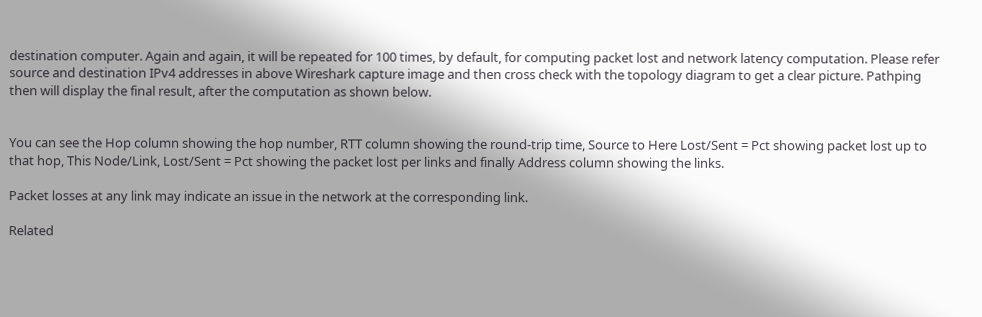destination computer. Again and again, it will be repeated for 100 times, by default, for computing packet lost and network latency computation. Please refer source and destination IPv4 addresses in above Wireshark capture image and then cross check with the topology diagram to get a clear picture. Pathping then will display the final result, after the computation as shown below.


You can see the Hop column showing the hop number, RTT column showing the round-trip time, Source to Here Lost/Sent = Pct showing packet lost up to that hop, This Node/Link, Lost/Sent = Pct showing the packet lost per links and finally Address column showing the links.

Packet losses at any link may indicate an issue in the network at the corresponding link.

Related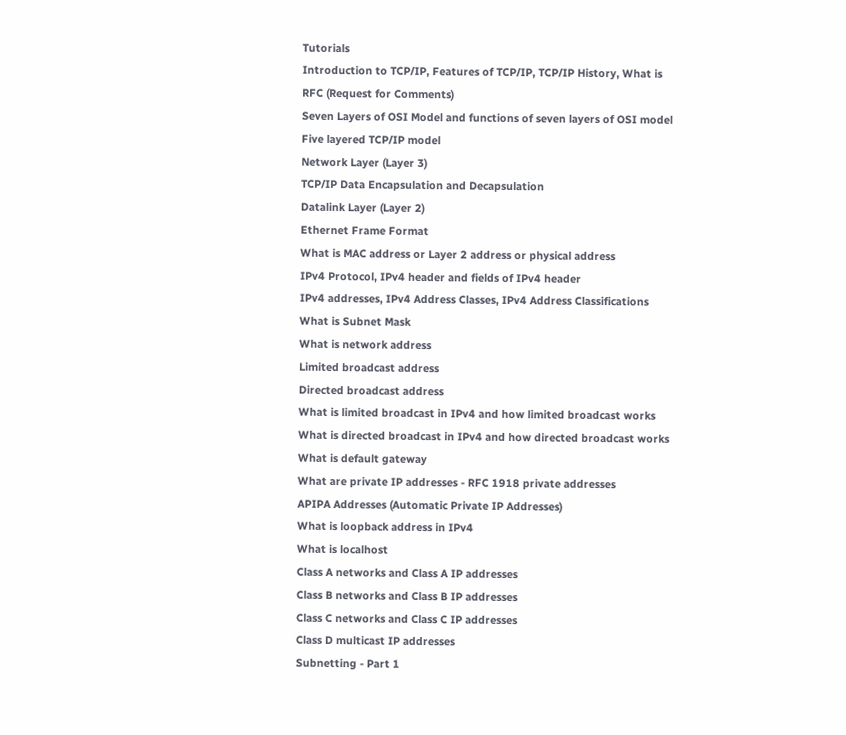Tutorials
Introduction to TCP/IP, Features of TCP/IP, TCP/IP History, What is RFC (Request for Comments)
Seven Layers of OSI Model and functions of seven layers of OSI model
Five layered TCP/IP model
Network Layer (Layer 3)
TCP/IP Data Encapsulation and Decapsulation
Datalink Layer (Layer 2)
Ethernet Frame Format
What is MAC address or Layer 2 address or physical address
IPv4 Protocol, IPv4 header and fields of IPv4 header
IPv4 addresses, IPv4 Address Classes, IPv4 Address Classifications
What is Subnet Mask
What is network address
Limited broadcast address
Directed broadcast address
What is limited broadcast in IPv4 and how limited broadcast works
What is directed broadcast in IPv4 and how directed broadcast works
What is default gateway
What are private IP addresses - RFC 1918 private addresses
APIPA Addresses (Automatic Private IP Addresses)
What is loopback address in IPv4
What is localhost
Class A networks and Class A IP addresses
Class B networks and Class B IP addresses
Class C networks and Class C IP addresses
Class D multicast IP addresses
Subnetting - Part 1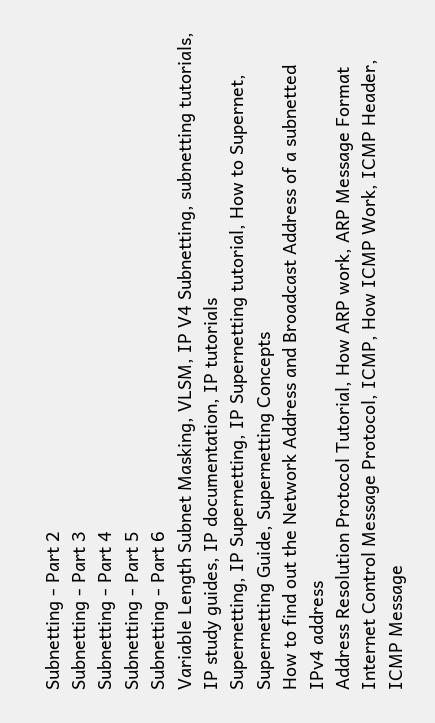Subnetting - Part 2
Subnetting - Part 3
Subnetting - Part 4
Subnetting - Part 5
Subnetting - Part 6
Variable Length Subnet Masking, VLSM, IP V4 Subnetting, subnetting tutorials, IP study guides, IP documentation, IP tutorials
Supernetting, IP Supernetting, IP Supernetting tutorial, How to Supernet, Supernetting Guide, Supernetting Concepts
How to find out the Network Address and Broadcast Address of a subnetted IPv4 address
Address Resolution Protocol Tutorial, How ARP work, ARP Message Format
Internet Control Message Protocol, ICMP, How ICMP Work, ICMP Header, ICMP Message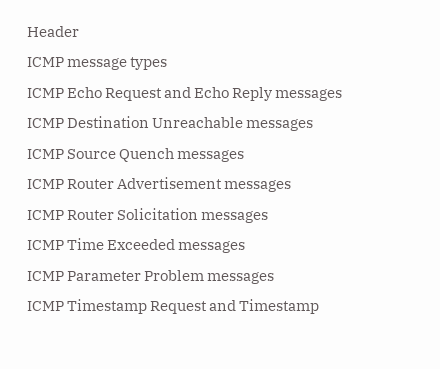Header
ICMP message types
ICMP Echo Request and Echo Reply messages
ICMP Destination Unreachable messages
ICMP Source Quench messages
ICMP Router Advertisement messages
ICMP Router Solicitation messages
ICMP Time Exceeded messages
ICMP Parameter Problem messages
ICMP Timestamp Request and Timestamp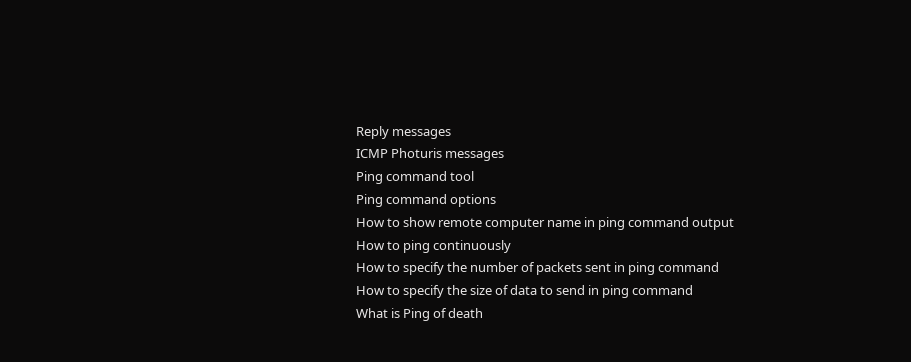Reply messages
ICMP Photuris messages
Ping command tool
Ping command options
How to show remote computer name in ping command output
How to ping continuously
How to specify the number of packets sent in ping command
How to specify the size of data to send in ping command
What is Ping of death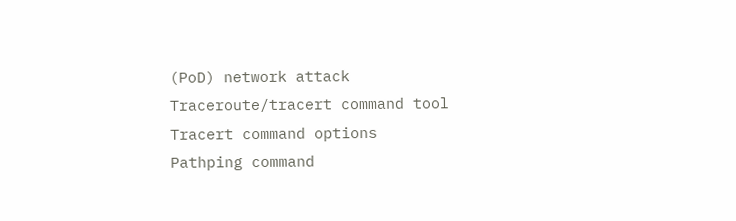(PoD) network attack
Traceroute/tracert command tool
Tracert command options
Pathping command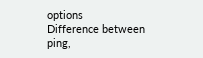options
Difference between ping,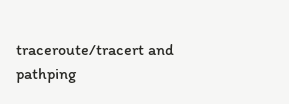traceroute/tracert and pathping